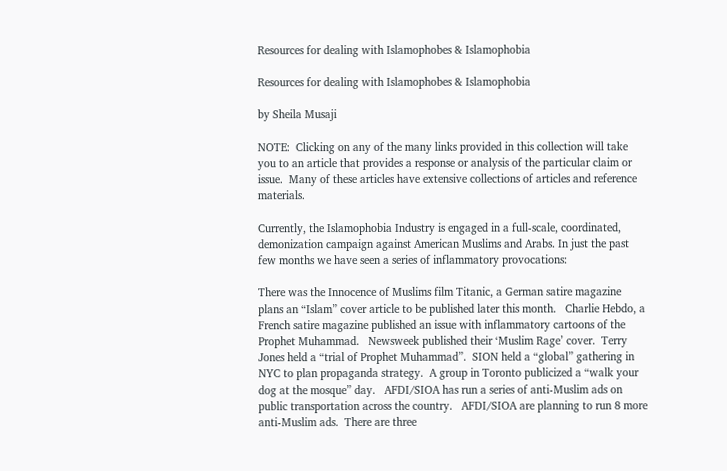Resources for dealing with Islamophobes & Islamophobia

Resources for dealing with Islamophobes & Islamophobia

by Sheila Musaji

NOTE:  Clicking on any of the many links provided in this collection will take you to an article that provides a response or analysis of the particular claim or issue.  Many of these articles have extensive collections of articles and reference materials.

Currently, the Islamophobia Industry is engaged in a full-scale, coordinated,  demonization campaign against American Muslims and Arabs. In just the past few months we have seen a series of inflammatory provocations:

There was the Innocence of Muslims film Titanic, a German satire magazine plans an “Islam” cover article to be published later this month.   Charlie Hebdo, a French satire magazine published an issue with inflammatory cartoons of the Prophet Muhammad.   Newsweek published their ‘Muslim Rage’ cover.  Terry Jones held a “trial of Prophet Muhammad”.  SION held a “global” gathering in NYC to plan propaganda strategy.  A group in Toronto publicized a “walk your dog at the mosque” day.   AFDI/SIOA has run a series of anti-Muslim ads on public transportation across the country.   AFDI/SIOA are planning to run 8 more anti-Muslim ads.  There are three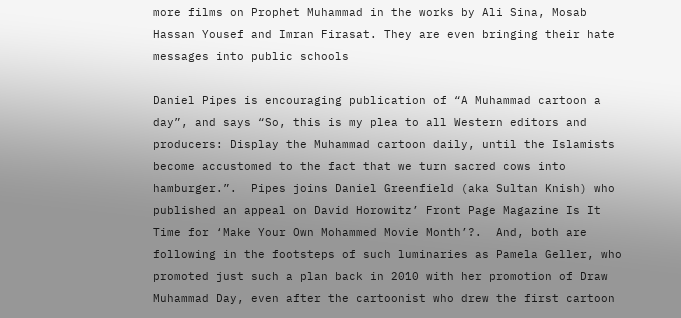more films on Prophet Muhammad in the works by Ali Sina, Mosab Hassan Yousef and Imran Firasat. They are even bringing their hate messages into public schools

Daniel Pipes is encouraging publication of “A Muhammad cartoon a day”, and says “So, this is my plea to all Western editors and producers: Display the Muhammad cartoon daily, until the Islamists become accustomed to the fact that we turn sacred cows into hamburger.”.  Pipes joins Daniel Greenfield (aka Sultan Knish) who published an appeal on David Horowitz’ Front Page Magazine Is It Time for ‘Make Your Own Mohammed Movie Month’?.  And, both are following in the footsteps of such luminaries as Pamela Geller, who promoted just such a plan back in 2010 with her promotion of Draw Muhammad Day, even after the cartoonist who drew the first cartoon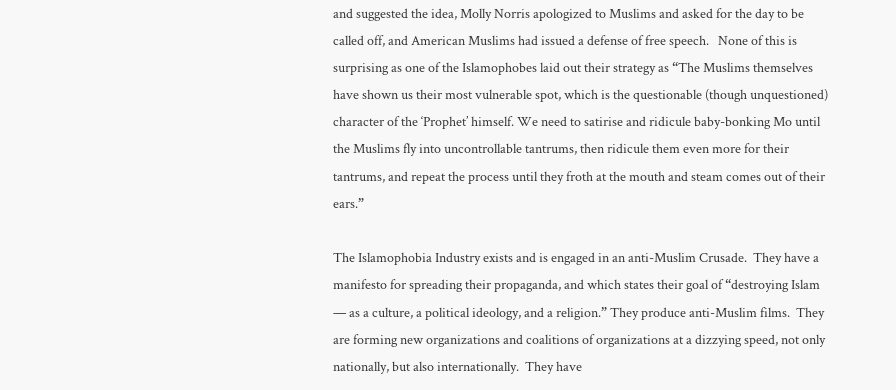and suggested the idea, Molly Norris apologized to Muslims and asked for the day to be called off, and American Muslims had issued a defense of free speech.   None of this is surprising as one of the Islamophobes laid out their strategy as “The Muslims themselves have shown us their most vulnerable spot, which is the questionable (though unquestioned) character of the ‘Prophet’ himself. We need to satirise and ridicule baby-bonking Mo until the Muslims fly into uncontrollable tantrums, then ridicule them even more for their tantrums, and repeat the process until they froth at the mouth and steam comes out of their ears.”

The Islamophobia Industry exists and is engaged in an anti-Muslim Crusade.  They have a manifesto for spreading their propaganda, and which states their goal of “destroying Islam — as a culture, a political ideology, and a religion.” They produce anti-Muslim films.  They are forming new organizations and coalitions of organizations at a dizzying speed, not only nationally, but also internationally.  They have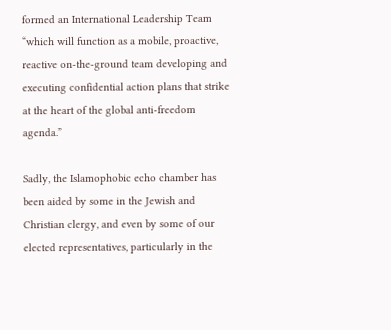formed an International Leadership Team “which will function as a mobile, proactive, reactive on-the-ground team developing and executing confidential action plans that strike at the heart of the global anti-freedom agenda.”

Sadly, the Islamophobic echo chamber has been aided by some in the Jewish and Christian clergy, and even by some of our elected representatives, particularly in the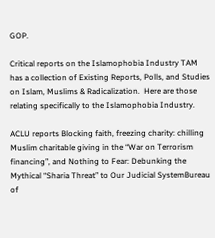GOP.

Critical reports on the Islamophobia Industry TAM has a collection of Existing Reports, Polls, and Studies on Islam, Muslims & Radicalization.  Here are those relating specifically to the Islamophobia Industry.

ACLU reports Blocking faith, freezing charity: chilling Muslim charitable giving in the “War on Terrorism financing”, and Nothing to Fear: Debunking the Mythical “Sharia Threat” to Our Judicial SystemBureau of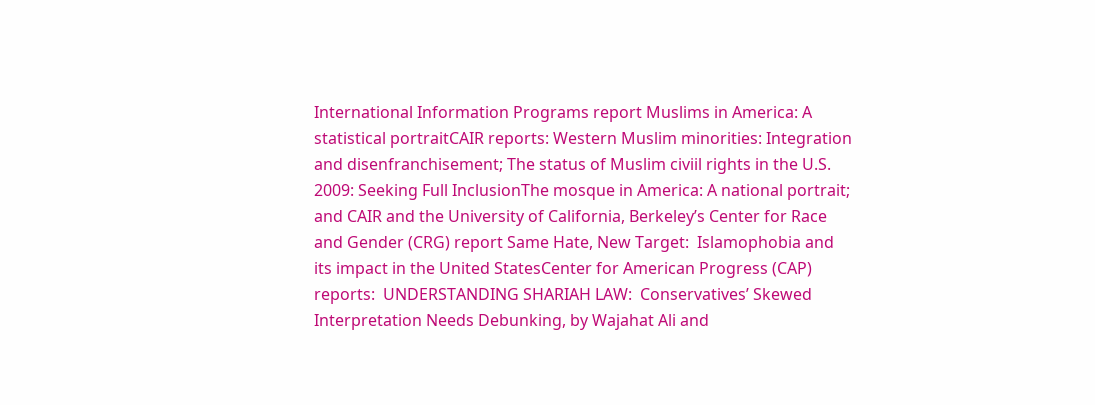International Information Programs report Muslims in America: A statistical portraitCAIR reports: Western Muslim minorities: Integration and disenfranchisement; The status of Muslim civiil rights in the U.S. 2009: Seeking Full InclusionThe mosque in America: A national portrait; and CAIR and the University of California, Berkeley’s Center for Race and Gender (CRG) report Same Hate, New Target:  Islamophobia and its impact in the United StatesCenter for American Progress (CAP) reports:  UNDERSTANDING SHARIAH LAW:  Conservatives’ Skewed Interpretation Needs Debunking, by Wajahat Ali and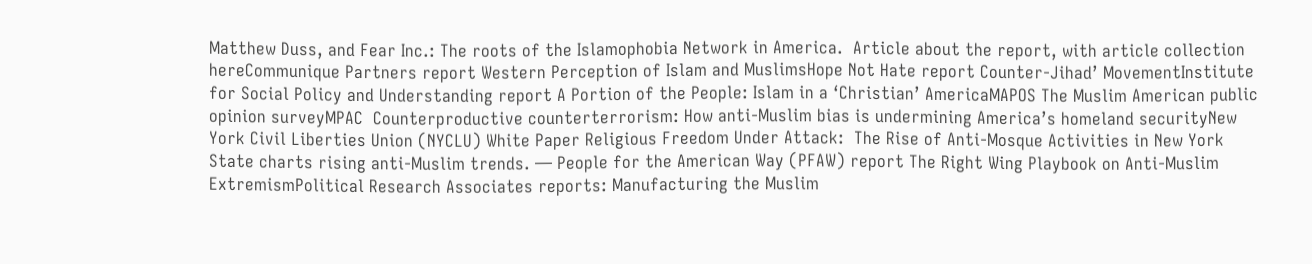Matthew Duss, and Fear Inc.: The roots of the Islamophobia Network in America.  Article about the report, with article collection hereCommunique Partners report Western Perception of Islam and MuslimsHope Not Hate report Counter-Jihad’ MovementInstitute for Social Policy and Understanding report A Portion of the People: Islam in a ‘Christian’ AmericaMAPOS The Muslim American public opinion surveyMPAC  Counterproductive counterterrorism: How anti-Muslim bias is undermining America’s homeland securityNew York Civil Liberties Union (NYCLU) White Paper Religious Freedom Under Attack:  The Rise of Anti-Mosque Activities in New York State charts rising anti-Muslim trends. — People for the American Way (PFAW) report The Right Wing Playbook on Anti-Muslim ExtremismPolitical Research Associates reports: Manufacturing the Muslim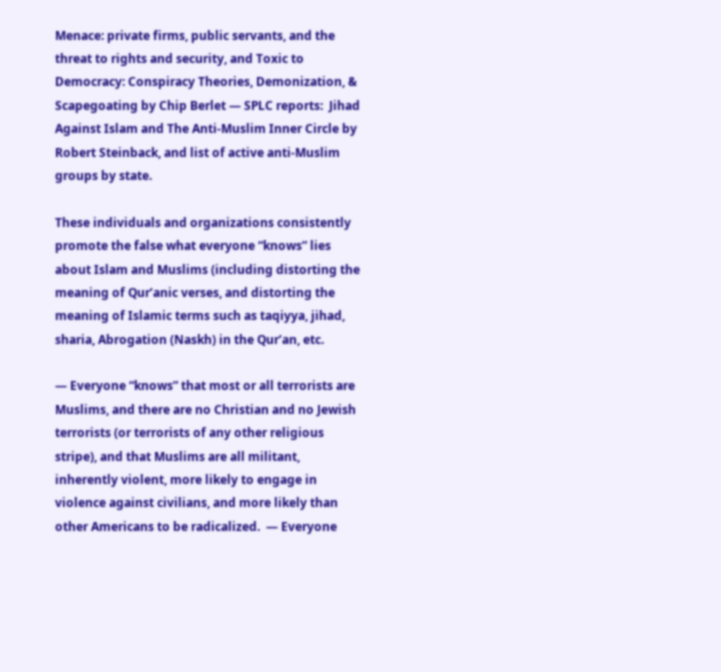Menace: private firms, public servants, and the threat to rights and security, and Toxic to Democracy: Conspiracy Theories, Demonization, & Scapegoating by Chip Berlet — SPLC reports:  Jihad Against Islam and The Anti-Muslim Inner Circle by Robert Steinback, and list of active anti-Muslim groups by state.

These individuals and organizations consistently promote the false what everyone “knows” lies about Islam and Muslims (including distorting the meaning of Qur’anic verses, and distorting the meaning of Islamic terms such as taqiyya, jihad, sharia, Abrogation (Naskh) in the Qur’an, etc.

— Everyone “knows” that most or all terrorists are Muslims, and there are no Christian and no Jewish terrorists (or terrorists of any other religious stripe), and that Muslims are all militant,  inherently violent, more likely to engage in violence against civilians, and more likely than other Americans to be radicalized.  — Everyone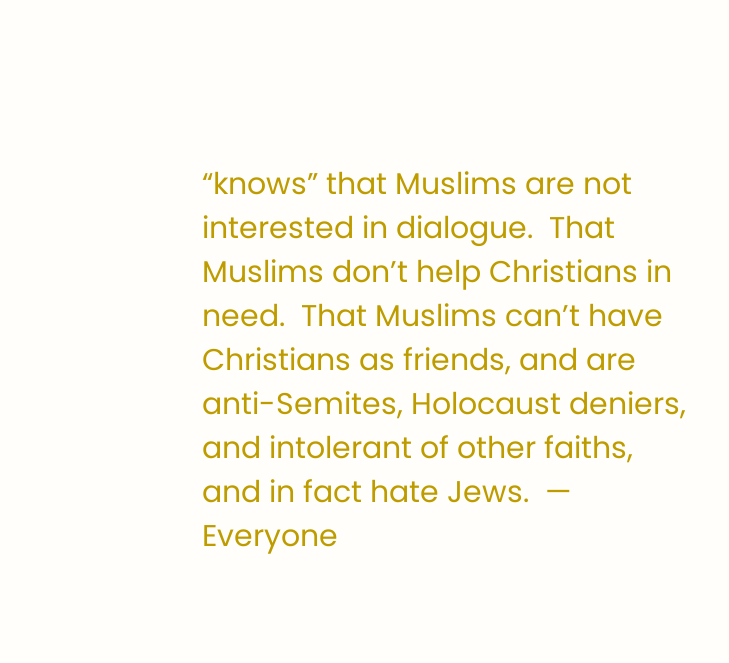“knows” that Muslims are not interested in dialogue.  That Muslims don’t help Christians in need.  That Muslims can’t have Christians as friends, and are anti-Semites, Holocaust deniers, and intolerant of other faiths, and in fact hate Jews.  — Everyone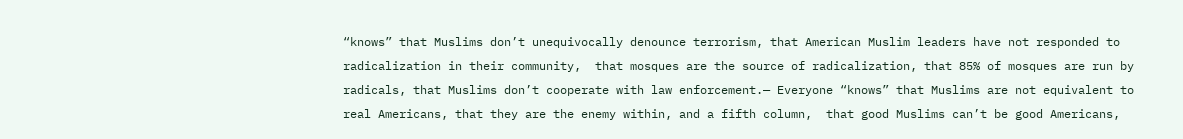“knows” that Muslims don’t unequivocally denounce terrorism, that American Muslim leaders have not responded to radicalization in their community,  that mosques are the source of radicalization, that 85% of mosques are run by radicals, that Muslims don’t cooperate with law enforcement.— Everyone “knows” that Muslims are not equivalent to real Americans, that they are the enemy within, and a fifth column,  that good Muslims can’t be good Americans,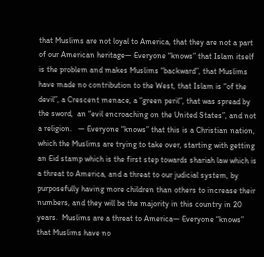that Muslims are not loyal to America, that they are not a part of our American heritage— Everyone “knows” that Islam itself is the problem and makes Muslims “backward”, that Muslims have made no contribution to the West, that Islam is “of the devil”, a Crescent menace, a “green peril”, that was spread by the sword,  an “evil encroaching on the United States”, and not a religion.   — Everyone “knows” that this is a Christian nation, which the Muslims are trying to take over, starting with getting an Eid stamp which is the first step towards shariah law which is a threat to America, and a threat to our judicial system, by purposefully having more children than others to increase their numbers, and they will be the majority in this country in 20 years.  Muslims are a threat to America— Everyone “knows” that Muslims have no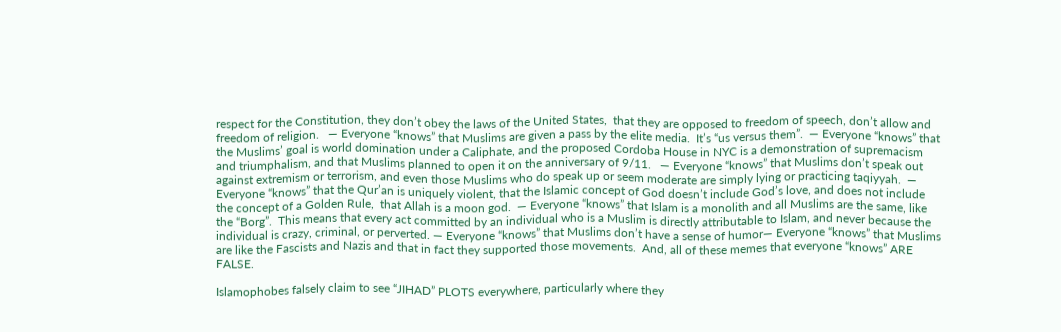respect for the Constitution, they don’t obey the laws of the United States,  that they are opposed to freedom of speech, don’t allow and freedom of religion.   — Everyone “knows” that Muslims are given a pass by the elite media.  It’s “us versus them”.  — Everyone “knows” that the Muslims’ goal is world domination under a Caliphate, and the proposed Cordoba House in NYC is a demonstration of supremacism and triumphalism, and that Muslims planned to open it on the anniversary of 9/11.   — Everyone “knows” that Muslims don’t speak out against extremism or terrorism, and even those Muslims who do speak up or seem moderate are simply lying or practicing taqiyyah.  — Everyone “knows” that the Qur’an is uniquely violent, that the Islamic concept of God doesn’t include God’s love, and does not include the concept of a Golden Rule,  that Allah is a moon god.  — Everyone “knows” that Islam is a monolith and all Muslims are the same, like the “Borg”.  This means that every act committed by an individual who is a Muslim is directly attributable to Islam, and never because the individual is crazy, criminal, or perverted. — Everyone “knows” that Muslims don’t have a sense of humor— Everyone “knows” that Muslims are like the Fascists and Nazis and that in fact they supported those movements.  And, all of these memes that everyone “knows” ARE FALSE.

Islamophobes falsely claim to see “JIHAD” PLOTS everywhere, particularly where they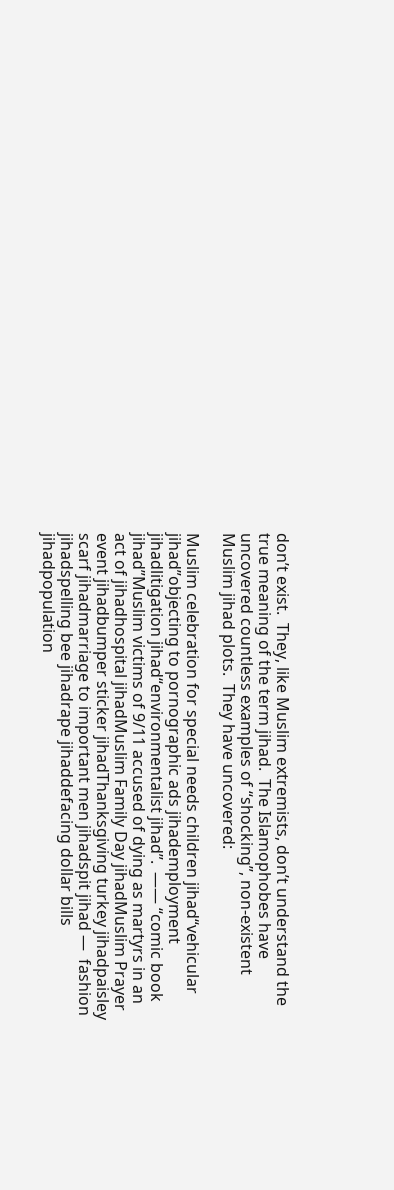don’t exist.  They, like Muslim extremists, don’t understand the true meaning of the term jihad.  The Islamophobes have uncovered countless examples of “shocking”, non-existent Muslim jihad plots.  They have uncovered:

Muslim celebration for special needs children jihad“vehicular jihad”objecting to pornographic ads jihademployment jihadlitigation jihad“environmentalist jihad”.  —— “comic book jihad”Muslim victims of 9/11 accused of dying as martyrs in an act of jihadhospital jihadMuslim Family Day jihadMuslim Prayer event jihadbumper sticker jihadThanksgiving turkey jihadpaisley scarf jihadmarriage to important men jihadspit jihad —  fashion jihadspelling bee jihadrape jihaddefacing dollar bills jihadpopulation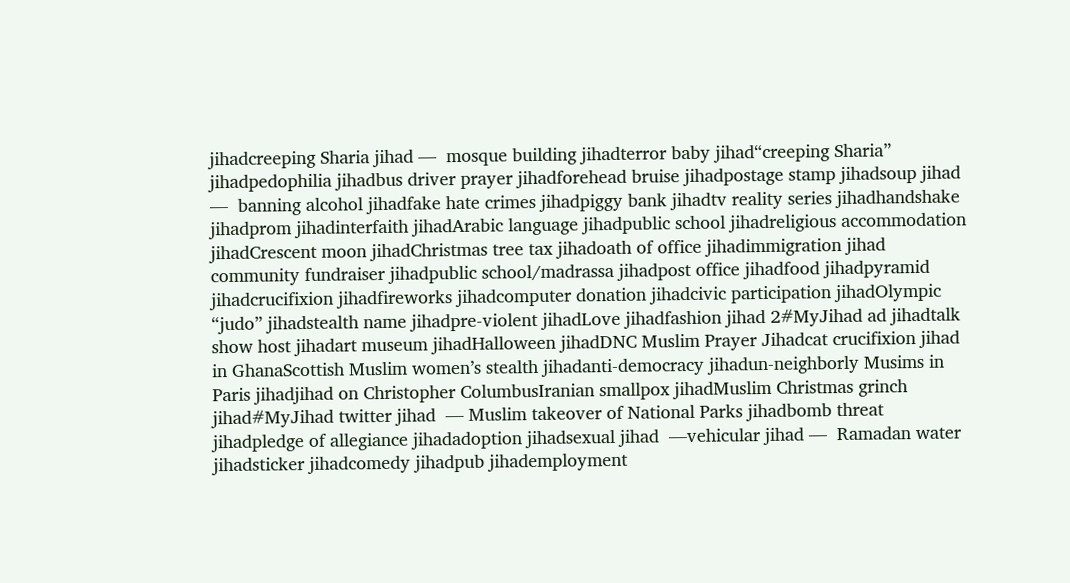jihadcreeping Sharia jihad —  mosque building jihadterror baby jihad“creeping Sharia” jihadpedophilia jihadbus driver prayer jihadforehead bruise jihadpostage stamp jihadsoup jihad —  banning alcohol jihadfake hate crimes jihadpiggy bank jihadtv reality series jihadhandshake jihadprom jihadinterfaith jihadArabic language jihadpublic school jihadreligious accommodation jihadCrescent moon jihadChristmas tree tax jihadoath of office jihadimmigration jihad community fundraiser jihadpublic school/madrassa jihadpost office jihadfood jihadpyramid jihadcrucifixion jihadfireworks jihadcomputer donation jihadcivic participation jihadOlympic “judo” jihadstealth name jihadpre-violent jihadLove jihadfashion jihad 2#MyJihad ad jihadtalk show host jihadart museum jihadHalloween jihadDNC Muslim Prayer Jihadcat crucifixion jihad in GhanaScottish Muslim women’s stealth jihadanti-democracy jihadun-neighborly Musims in Paris jihadjihad on Christopher ColumbusIranian smallpox jihadMuslim Christmas grinch jihad#MyJihad twitter jihad  — Muslim takeover of National Parks jihadbomb threat jihadpledge of allegiance jihadadoption jihadsexual jihad  —vehicular jihad —  Ramadan water jihadsticker jihadcomedy jihadpub jihademployment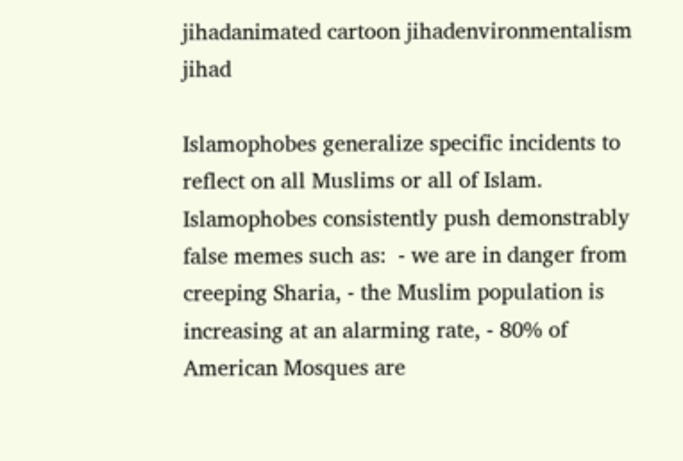jihadanimated cartoon jihadenvironmentalism jihad

Islamophobes generalize specific incidents to reflect on all Muslims or all of Islam.    Islamophobes consistently push demonstrably false memes such as:  - we are in danger from creeping Sharia, - the Muslim population is increasing at an alarming rate, - 80% of American Mosques are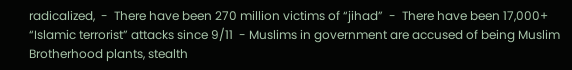radicalized,  -  There have been 270 million victims of “jihad”  -  There have been 17,000+ “Islamic terrorist” attacks since 9/11  - Muslims in government are accused of being Muslim Brotherhood plants, stealth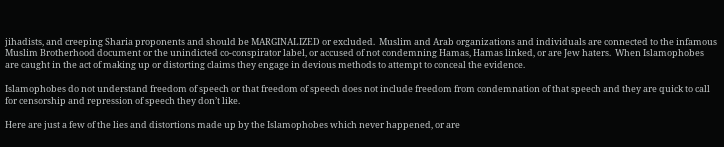jihadists, and creeping Sharia proponents and should be MARGINALIZED or excluded.  Muslim and Arab organizations and individuals are connected to the infamous Muslim Brotherhood document or the unindicted co-conspirator label, or accused of not condemning Hamas, Hamas linked, or are Jew haters.  When Islamophobes are caught in the act of making up or distorting claims they engage in devious methods to attempt to conceal the evidence.

Islamophobes do not understand freedom of speech or that freedom of speech does not include freedom from condemnation of that speech and they are quick to call for censorship and repression of speech they don’t like.

Here are just a few of the lies and distortions made up by the Islamophobes which never happened, or are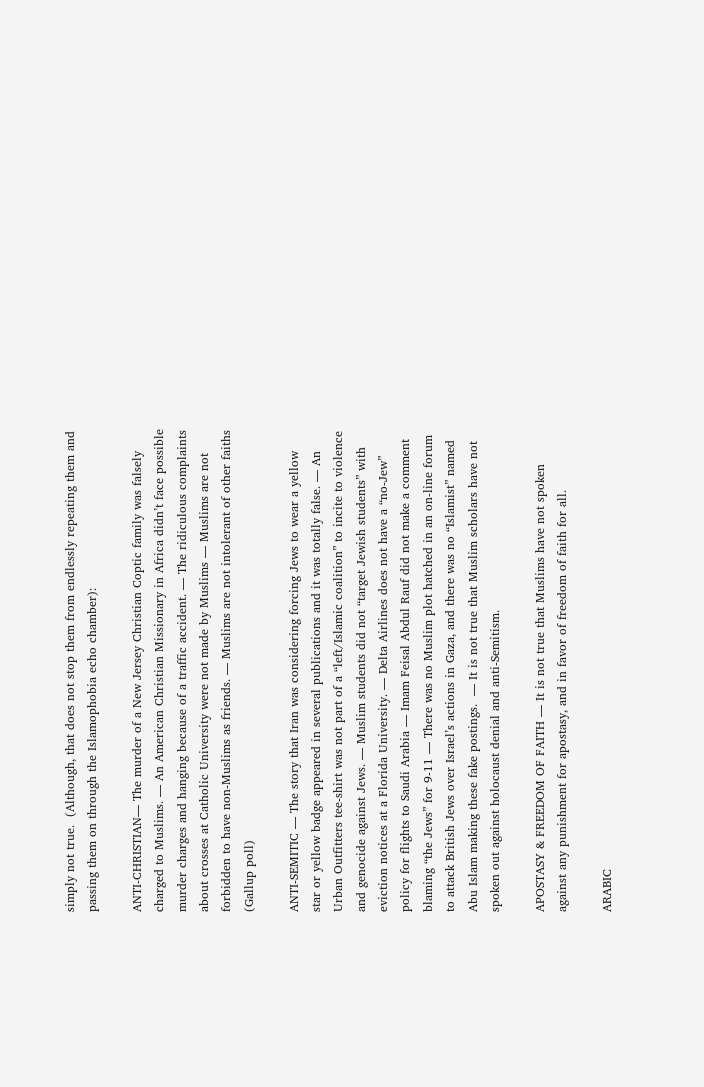simply not true.  (Although, that does not stop them from endlessly repeating them and passing them on through the Islamophobia echo chamber):

ANTI-CHRISTIAN— The murder of a New Jersey Christian Coptic family was falsely charged to Muslims. — An American Christian Missionary in Africa didn’t face possible murder charges and hanging because of a traffic accident. — The ridiculous complaints about crosses at Catholic University were not made by Muslims — Muslims are not forbidden to have non-Muslims as friends. — Muslims are not intolerant of other faiths (Gallup poll)

ANTI-SEMITIC — The story that Iran was considering forcing Jews to wear a yellow star or yellow badge appeared in several publications and it was totally false. — An Urban Outfitters tee-shirt was not part of a “left/Islamic coalition” to incite to violence and genocide against Jews. — Muslim students did not “target Jewish students” with eviction notices at a Florida University. — Delta Airlines does not have a “no-Jew” policy for flights to Saudi Arabia — Imam Feisal Abdul Rauf did not make a comment blaming “the Jews” for 9-11 — There was no Muslim plot hatched in an on-line forum to attack British Jews over Israel’s actions in Gaza, and there was no “Islamist” named Abu Islam making these fake postings.  — It is not true that Muslim scholars have not spoken out against holocaust denial and anti-Semitism.

APOSTASY & FREEDOM OF FAITH — It is not true that Muslims have not spoken against any punishment for apostasy, and in favor of freedom of faith for all.

ARABIC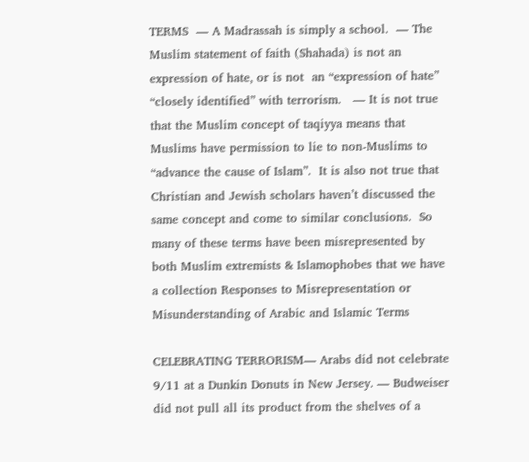TERMS  — A Madrassah is simply a school.  — The Muslim statement of faith (Shahada) is not an expression of hate, or is not  an “expression of hate” “closely identified” with terrorism.   — It is not true that the Muslim concept of taqiyya means that Muslims have permission to lie to non-Muslims to “advance the cause of Islam”.  It is also not true that Christian and Jewish scholars haven’t discussed the same concept and come to similar conclusions.  So many of these terms have been misrepresented by both Muslim extremists & Islamophobes that we have a collection Responses to Misrepresentation or Misunderstanding of Arabic and Islamic Terms

CELEBRATING TERRORISM— Arabs did not celebrate 9/11 at a Dunkin Donuts in New Jersey. — Budweiser did not pull all its product from the shelves of a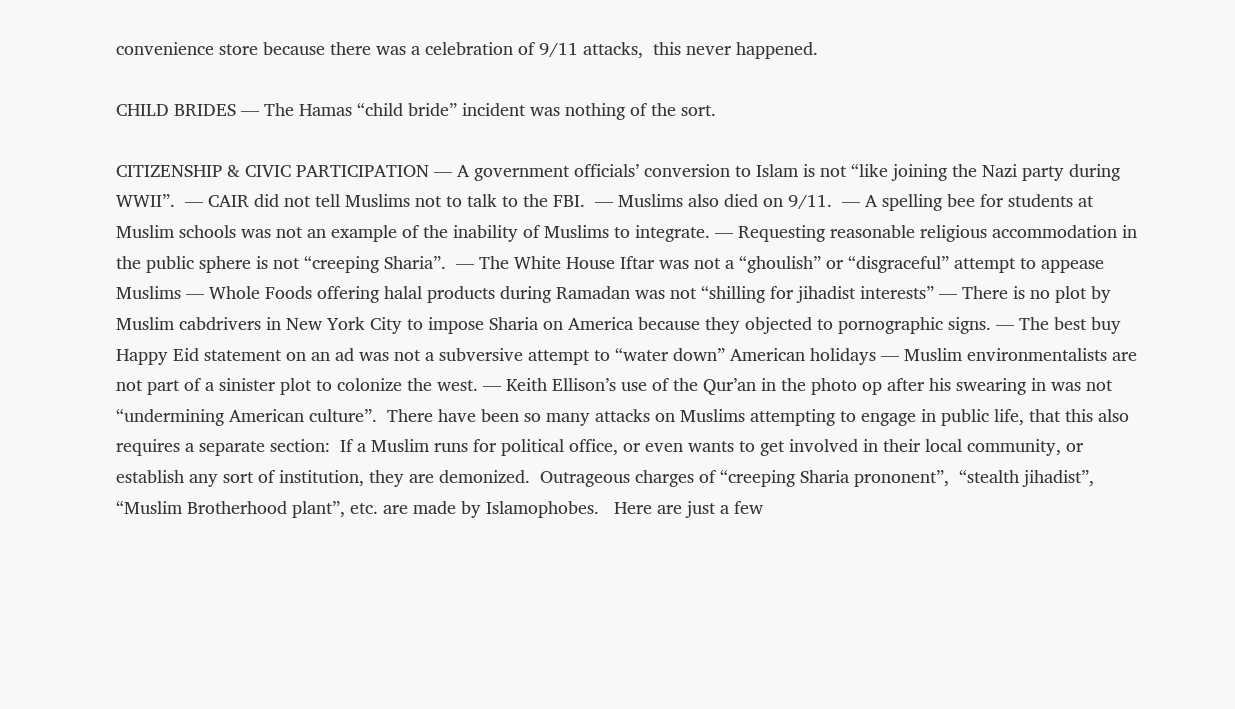convenience store because there was a celebration of 9/11 attacks,  this never happened.

CHILD BRIDES — The Hamas “child bride” incident was nothing of the sort.

CITIZENSHIP & CIVIC PARTICIPATION — A government officials’ conversion to Islam is not “like joining the Nazi party during WWII”.  — CAIR did not tell Muslims not to talk to the FBI.  — Muslims also died on 9/11.  — A spelling bee for students at Muslim schools was not an example of the inability of Muslims to integrate. — Requesting reasonable religious accommodation in the public sphere is not “creeping Sharia”.  — The White House Iftar was not a “ghoulish” or “disgraceful” attempt to appease Muslims — Whole Foods offering halal products during Ramadan was not “shilling for jihadist interests” — There is no plot by Muslim cabdrivers in New York City to impose Sharia on America because they objected to pornographic signs. — The best buy Happy Eid statement on an ad was not a subversive attempt to “water down” American holidays — Muslim environmentalists are not part of a sinister plot to colonize the west. — Keith Ellison’s use of the Qur’an in the photo op after his swearing in was not “undermining American culture”.  There have been so many attacks on Muslims attempting to engage in public life, that this also requires a separate section:  If a Muslim runs for political office, or even wants to get involved in their local community, or establish any sort of institution, they are demonized.  Outrageous charges of “creeping Sharia prononent”,  “stealth jihadist”, “Muslim Brotherhood plant”, etc. are made by Islamophobes.   Here are just a few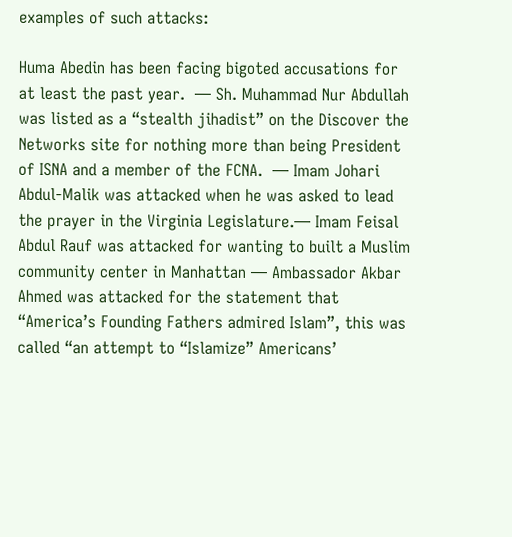examples of such attacks:

Huma Abedin has been facing bigoted accusations for at least the past year.  — Sh. Muhammad Nur Abdullah was listed as a “stealth jihadist” on the Discover the Networks site for nothing more than being President of ISNA and a member of the FCNA.  — Imam Johari Abdul-Malik was attacked when he was asked to lead the prayer in the Virginia Legislature.— Imam Feisal Abdul Rauf was attacked for wanting to built a Muslim community center in Manhattan — Ambassador Akbar Ahmed was attacked for the statement that “America’s Founding Fathers admired Islam”, this was called “an attempt to “Islamize” Americans’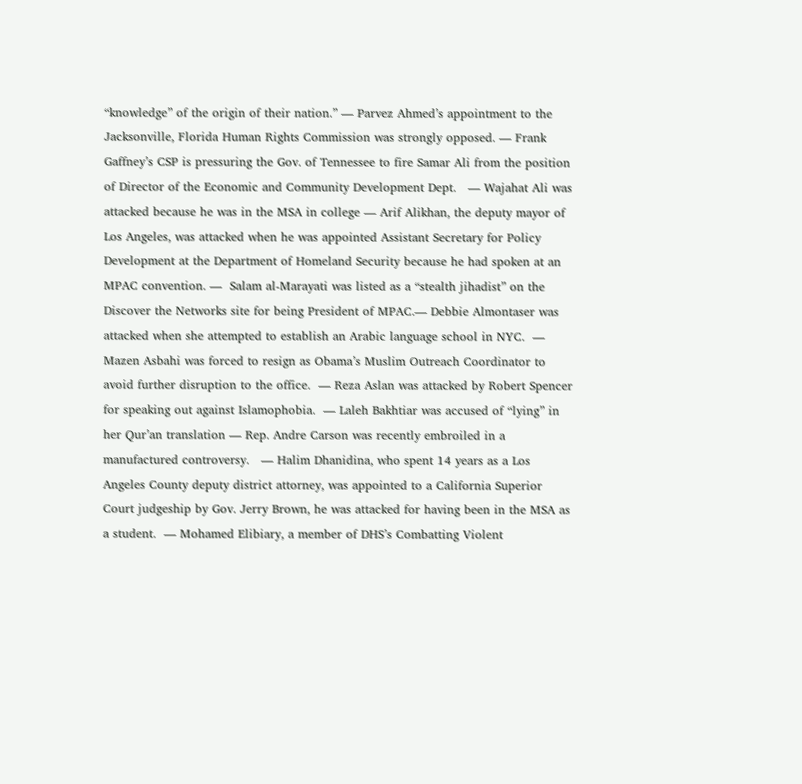“knowledge” of the origin of their nation.” — Parvez Ahmed’s appointment to the Jacksonville, Florida Human Rights Commission was strongly opposed. — Frank Gaffney’s CSP is pressuring the Gov. of Tennessee to fire Samar Ali from the position of Director of the Economic and Community Development Dept.   — Wajahat Ali was attacked because he was in the MSA in college — Arif Alikhan, the deputy mayor of Los Angeles, was attacked when he was appointed Assistant Secretary for Policy Development at the Department of Homeland Security because he had spoken at an MPAC convention. —  Salam al-Marayati was listed as a “stealth jihadist” on the Discover the Networks site for being President of MPAC.— Debbie Almontaser was attacked when she attempted to establish an Arabic language school in NYC.  — Mazen Asbahi was forced to resign as Obama’s Muslim Outreach Coordinator to avoid further disruption to the office.  — Reza Aslan was attacked by Robert Spencer for speaking out against Islamophobia.  — Laleh Bakhtiar was accused of “lying” in her Qur’an translation — Rep. Andre Carson was recently embroiled in a manufactured controversy.   — Halim Dhanidina, who spent 14 years as a Los Angeles County deputy district attorney, was appointed to a California Superior Court judgeship by Gov. Jerry Brown, he was attacked for having been in the MSA as a student.  — Mohamed Elibiary, a member of DHS’s Combatting Violent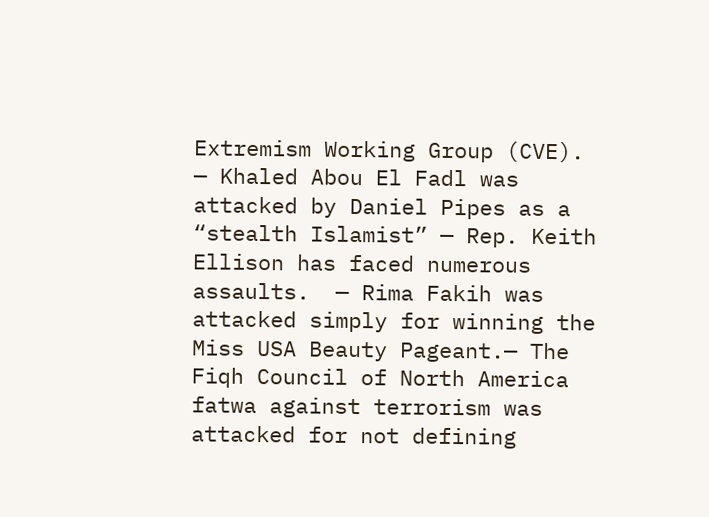Extremism Working Group (CVE). — Khaled Abou El Fadl was attacked by Daniel Pipes as a “stealth Islamist” — Rep. Keith Ellison has faced numerous assaults.  — Rima Fakih was attacked simply for winning the Miss USA Beauty Pageant.— The Fiqh Council of North America fatwa against terrorism was attacked for not defining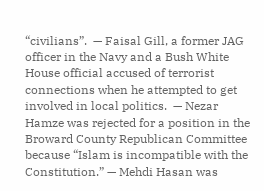“civilians”.  — Faisal Gill, a former JAG officer in the Navy and a Bush White House official accused of terrorist connections when he attempted to get involved in local politics.  — Nezar Hamze was rejected for a position in the Broward County Republican Committee because “Islam is incompatible with the Constitution.” — Mehdi Hasan was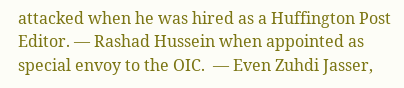attacked when he was hired as a Huffington Post Editor. — Rashad Hussein when appointed as special envoy to the OIC.  — Even Zuhdi Jasser,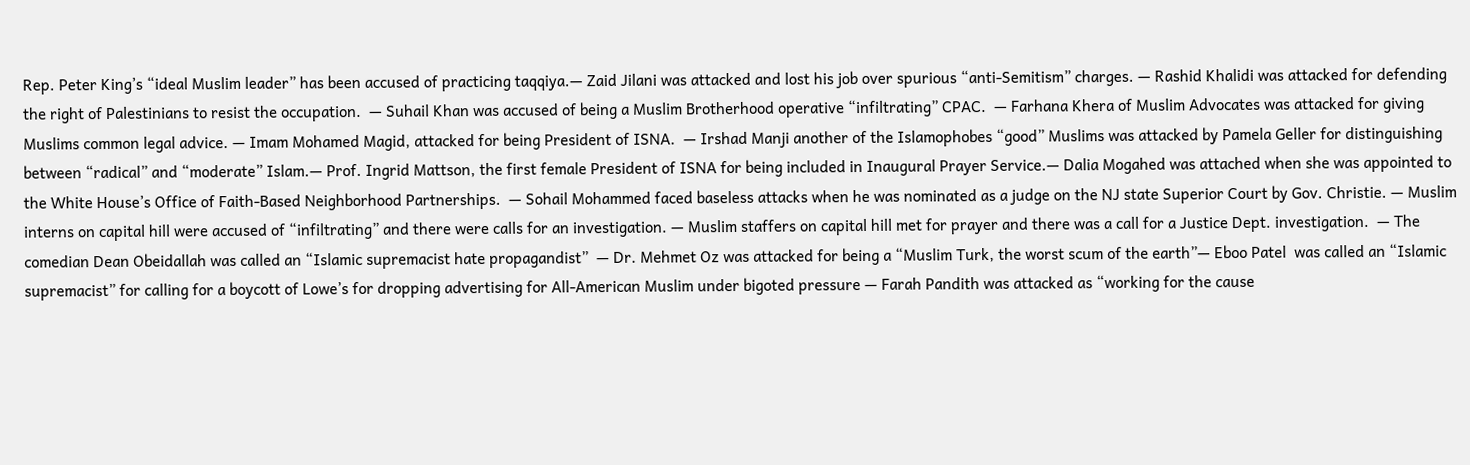Rep. Peter King’s “ideal Muslim leader” has been accused of practicing taqqiya.— Zaid Jilani was attacked and lost his job over spurious “anti-Semitism” charges. — Rashid Khalidi was attacked for defending the right of Palestinians to resist the occupation.  — Suhail Khan was accused of being a Muslim Brotherhood operative “infiltrating” CPAC.  — Farhana Khera of Muslim Advocates was attacked for giving Muslims common legal advice. — Imam Mohamed Magid, attacked for being President of ISNA.  — Irshad Manji another of the Islamophobes “good” Muslims was attacked by Pamela Geller for distinguishing between “radical” and “moderate” Islam.— Prof. Ingrid Mattson, the first female President of ISNA for being included in Inaugural Prayer Service.— Dalia Mogahed was attached when she was appointed to the White House’s Office of Faith-Based Neighborhood Partnerships.  — Sohail Mohammed faced baseless attacks when he was nominated as a judge on the NJ state Superior Court by Gov. Christie. — Muslim interns on capital hill were accused of “infiltrating” and there were calls for an investigation. — Muslim staffers on capital hill met for prayer and there was a call for a Justice Dept. investigation.  — The comedian Dean Obeidallah was called an “Islamic supremacist hate propagandist”  — Dr. Mehmet Oz was attacked for being a “Muslim Turk, the worst scum of the earth”— Eboo Patel  was called an “Islamic supremacist” for calling for a boycott of Lowe’s for dropping advertising for All-American Muslim under bigoted pressure — Farah Pandith was attacked as “working for the cause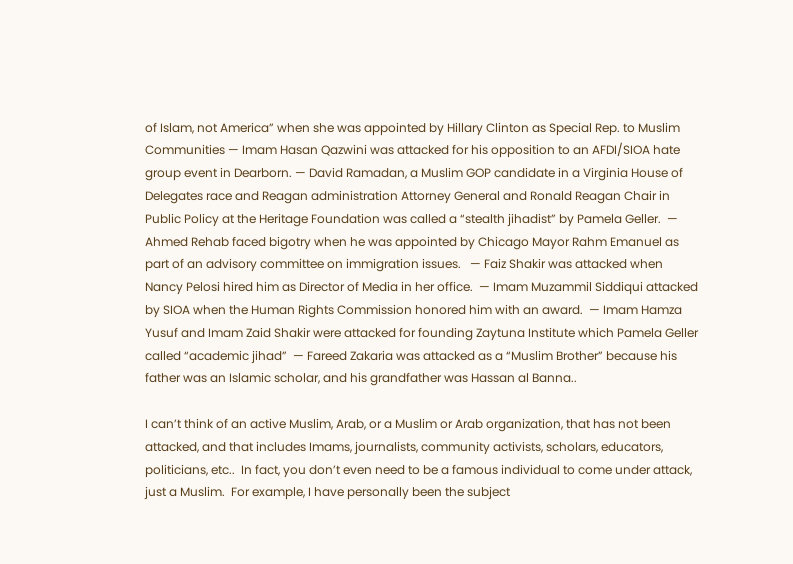of Islam, not America” when she was appointed by Hillary Clinton as Special Rep. to Muslim Communities — Imam Hasan Qazwini was attacked for his opposition to an AFDI/SIOA hate group event in Dearborn. — David Ramadan, a Muslim GOP candidate in a Virginia House of Delegates race and Reagan administration Attorney General and Ronald Reagan Chair in Public Policy at the Heritage Foundation was called a “stealth jihadist” by Pamela Geller.  — Ahmed Rehab faced bigotry when he was appointed by Chicago Mayor Rahm Emanuel as part of an advisory committee on immigration issues.   — Faiz Shakir was attacked when Nancy Pelosi hired him as Director of Media in her office.  — Imam Muzammil Siddiqui attacked by SIOA when the Human Rights Commission honored him with an award.  — Imam Hamza Yusuf and Imam Zaid Shakir were attacked for founding Zaytuna Institute which Pamela Geller called “academic jihad”  — Fareed Zakaria was attacked as a “Muslim Brother” because his father was an Islamic scholar, and his grandfather was Hassan al Banna..

I can’t think of an active Muslim, Arab, or a Muslim or Arab organization, that has not been attacked, and that includes Imams, journalists, community activists, scholars, educators, politicians, etc..  In fact, you don’t even need to be a famous individual to come under attack, just a Muslim.  For example, I have personally been the subject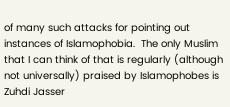of many such attacks for pointing out instances of Islamophobia.  The only Muslim that I can think of that is regularly (although not universally) praised by Islamophobes is Zuhdi Jasser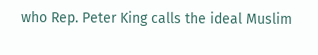who Rep. Peter King calls the ideal Muslim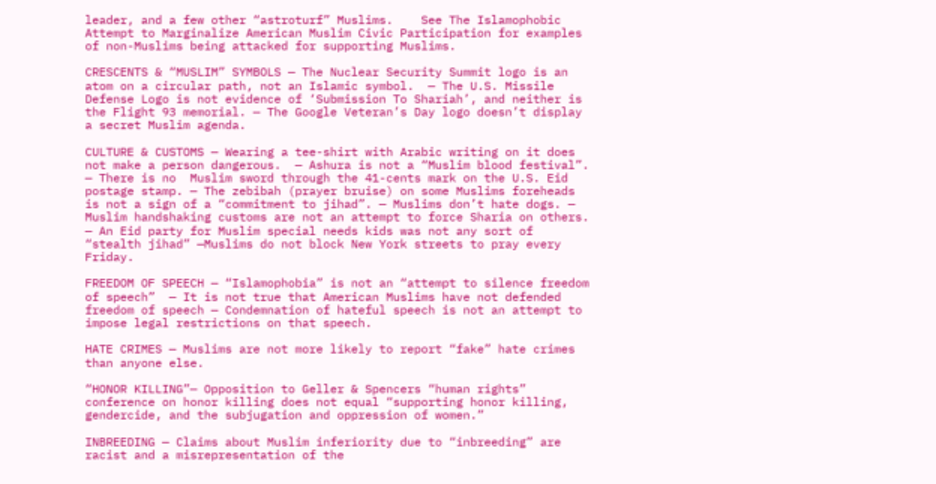leader, and a few other “astroturf” Muslims.    See The Islamophobic Attempt to Marginalize American Muslim Civic Participation for examples of non-Muslims being attacked for supporting Muslims.

CRESCENTS & “MUSLIM” SYMBOLS — The Nuclear Security Summit logo is an atom on a circular path, not an Islamic symbol.  — The U.S. Missile Defense Logo is not evidence of ‘Submission To Shariah’, and neither is the Flight 93 memorial. — The Google Veteran’s Day logo doesn’t display a secret Muslim agenda.

CULTURE & CUSTOMS — Wearing a tee-shirt with Arabic writing on it does not make a person dangerous.  — Ashura is not a “Muslim blood festival”.  — There is no  Muslim sword through the 41-cents mark on the U.S. Eid postage stamp. — The zebibah (prayer bruise) on some Muslims foreheads is not a sign of a “commitment to jihad”. — Muslims don’t hate dogs. — Muslim handshaking customs are not an attempt to force Sharia on others. — An Eid party for Muslim special needs kids was not any sort of “stealth jihad” —Muslims do not block New York streets to pray every Friday.

FREEDOM OF SPEECH — “Islamophobia” is not an “attempt to silence freedom of speech”  — It is not true that American Muslims have not defended freedom of speech — Condemnation of hateful speech is not an attempt to impose legal restrictions on that speech.

HATE CRIMES — Muslims are not more likely to report “fake” hate crimes than anyone else.

“HONOR KILLING”— Opposition to Geller & Spencers “human rights” conference on honor killing does not equal “supporting honor killing, gendercide, and the subjugation and oppression of women.”

INBREEDING — Claims about Muslim inferiority due to “inbreeding” are racist and a misrepresentation of the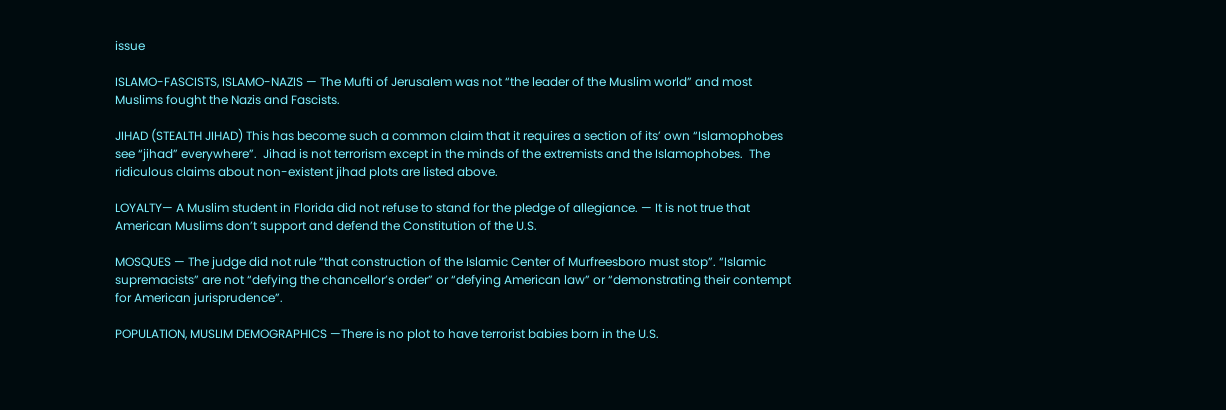issue

ISLAMO-FASCISTS, ISLAMO-NAZIS — The Mufti of Jerusalem was not “the leader of the Muslim world” and most Muslims fought the Nazis and Fascists.

JIHAD (STEALTH JIHAD) This has become such a common claim that it requires a section of its’ own “Islamophobes see “jihad” everywhere”.  Jihad is not terrorism except in the minds of the extremists and the Islamophobes.  The ridiculous claims about non-existent jihad plots are listed above.

LOYALTY— A Muslim student in Florida did not refuse to stand for the pledge of allegiance. — It is not true that American Muslims don’t support and defend the Constitution of the U.S.

MOSQUES — The judge did not rule “that construction of the Islamic Center of Murfreesboro must stop”. “Islamic supremacists” are not “defying the chancellor’s order” or “defying American law” or “demonstrating their contempt for American jurisprudence”.

POPULATION, MUSLIM DEMOGRAPHICS —There is no plot to have terrorist babies born in the U.S.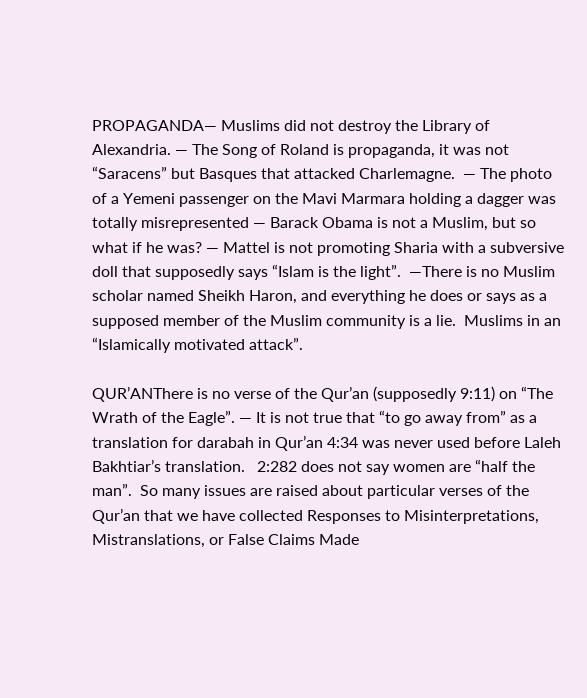PROPAGANDA— Muslims did not destroy the Library of Alexandria. — The Song of Roland is propaganda, it was not “Saracens” but Basques that attacked Charlemagne.  — The photo of a Yemeni passenger on the Mavi Marmara holding a dagger was totally misrepresented — Barack Obama is not a Muslim, but so what if he was? — Mattel is not promoting Sharia with a subversive doll that supposedly says “Islam is the light”.  —There is no Muslim scholar named Sheikh Haron, and everything he does or says as a supposed member of the Muslim community is a lie.  Muslims in an “Islamically motivated attack”.

QUR’ANThere is no verse of the Qur’an (supposedly 9:11) on “The Wrath of the Eagle”. — It is not true that “to go away from” as a translation for darabah in Qur’an 4:34 was never used before Laleh Bakhtiar’s translation.   2:282 does not say women are “half the man”.  So many issues are raised about particular verses of the Qur’an that we have collected Responses to Misinterpretations, Mistranslations, or False Claims Made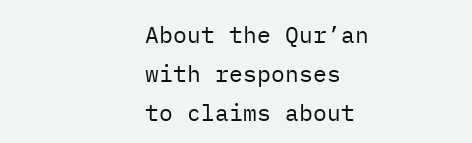About the Qur’an with responses to claims about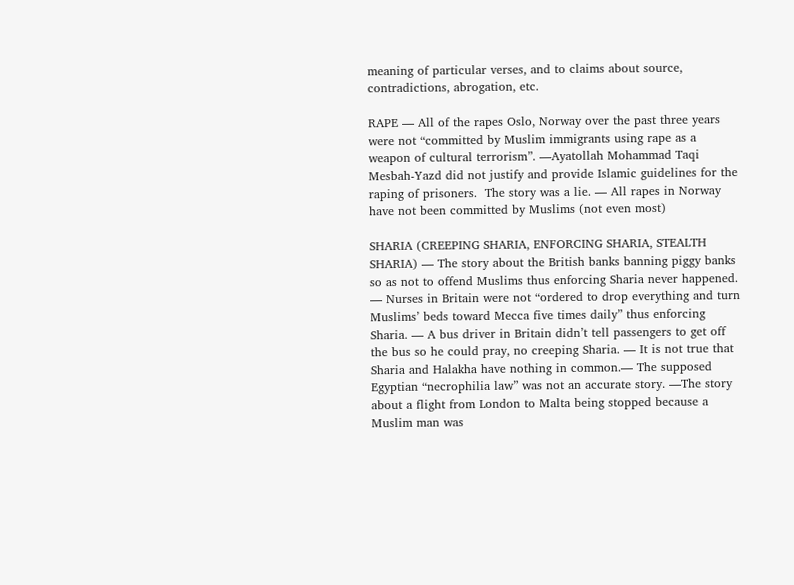meaning of particular verses, and to claims about source, contradictions, abrogation, etc.

RAPE — All of the rapes Oslo, Norway over the past three years were not “committed by Muslim immigrants using rape as a weapon of cultural terrorism”. —Ayatollah Mohammad Taqi Mesbah-Yazd did not justify and provide Islamic guidelines for the raping of prisoners.  The story was a lie. — All rapes in Norway have not been committed by Muslims (not even most)

SHARIA (CREEPING SHARIA, ENFORCING SHARIA, STEALTH SHARIA) — The story about the British banks banning piggy banks so as not to offend Muslims thus enforcing Sharia never happened.  — Nurses in Britain were not “ordered to drop everything and turn Muslims’ beds toward Mecca five times daily” thus enforcing Sharia. — A bus driver in Britain didn’t tell passengers to get off the bus so he could pray, no creeping Sharia. — It is not true that Sharia and Halakha have nothing in common.— The supposed Egyptian “necrophilia law” was not an accurate story. —The story about a flight from London to Malta being stopped because a Muslim man was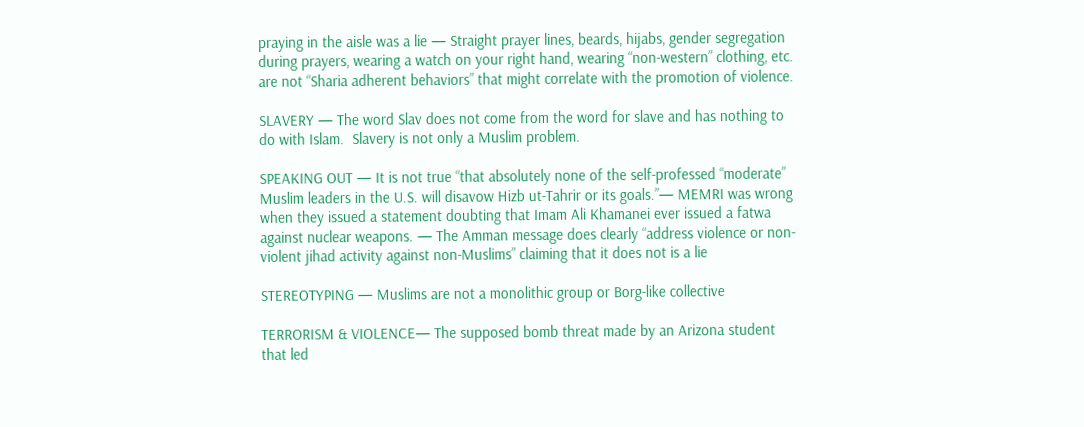praying in the aisle was a lie — Straight prayer lines, beards, hijabs, gender segregation during prayers, wearing a watch on your right hand, wearing “non-western” clothing, etc. are not “Sharia adherent behaviors” that might correlate with the promotion of violence.

SLAVERY — The word Slav does not come from the word for slave and has nothing to do with Islam.  Slavery is not only a Muslim problem.

SPEAKING OUT — It is not true “that absolutely none of the self-professed “moderate” Muslim leaders in the U.S. will disavow Hizb ut-Tahrir or its goals.”— MEMRI was wrong when they issued a statement doubting that Imam Ali Khamanei ever issued a fatwa against nuclear weapons. — The Amman message does clearly “address violence or non-violent jihad activity against non-Muslims” claiming that it does not is a lie

STEREOTYPING — Muslims are not a monolithic group or Borg-like collective

TERRORISM & VIOLENCE— The supposed bomb threat made by an Arizona student that led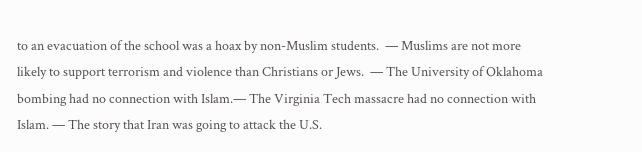to an evacuation of the school was a hoax by non-Muslim students.  — Muslims are not more likely to support terrorism and violence than Christians or Jews.  — The University of Oklahoma bombing had no connection with Islam.— The Virginia Tech massacre had no connection with Islam. — The story that Iran was going to attack the U.S.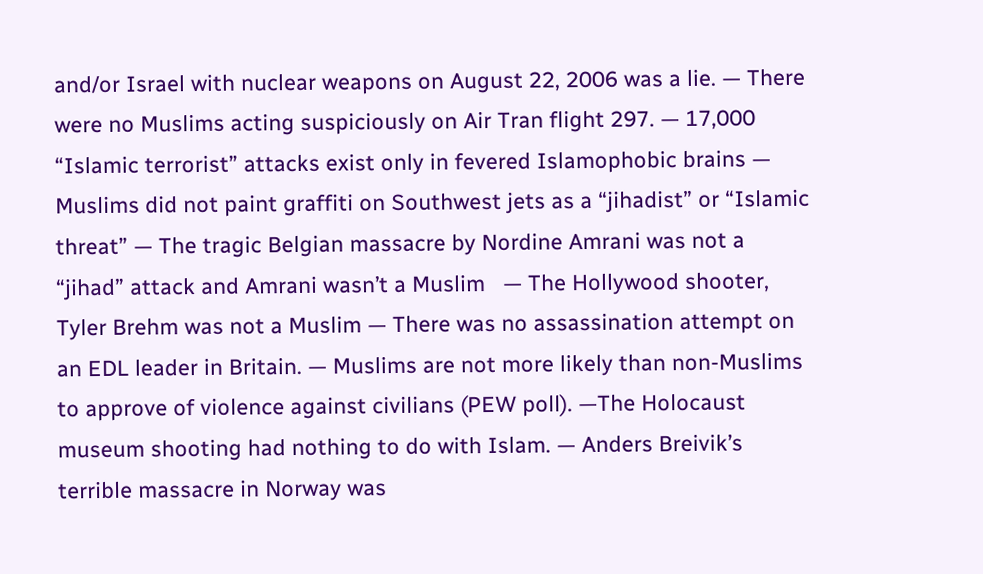and/or Israel with nuclear weapons on August 22, 2006 was a lie. — There were no Muslims acting suspiciously on Air Tran flight 297. — 17,000 “Islamic terrorist” attacks exist only in fevered Islamophobic brains — Muslims did not paint graffiti on Southwest jets as a “jihadist” or “Islamic threat” — The tragic Belgian massacre by Nordine Amrani was not a “jihad” attack and Amrani wasn’t a Muslim   — The Hollywood shooter, Tyler Brehm was not a Muslim — There was no assassination attempt on an EDL leader in Britain. — Muslims are not more likely than non-Muslims to approve of violence against civilians (PEW poll). —The Holocaust museum shooting had nothing to do with Islam. — Anders Breivik’s terrible massacre in Norway was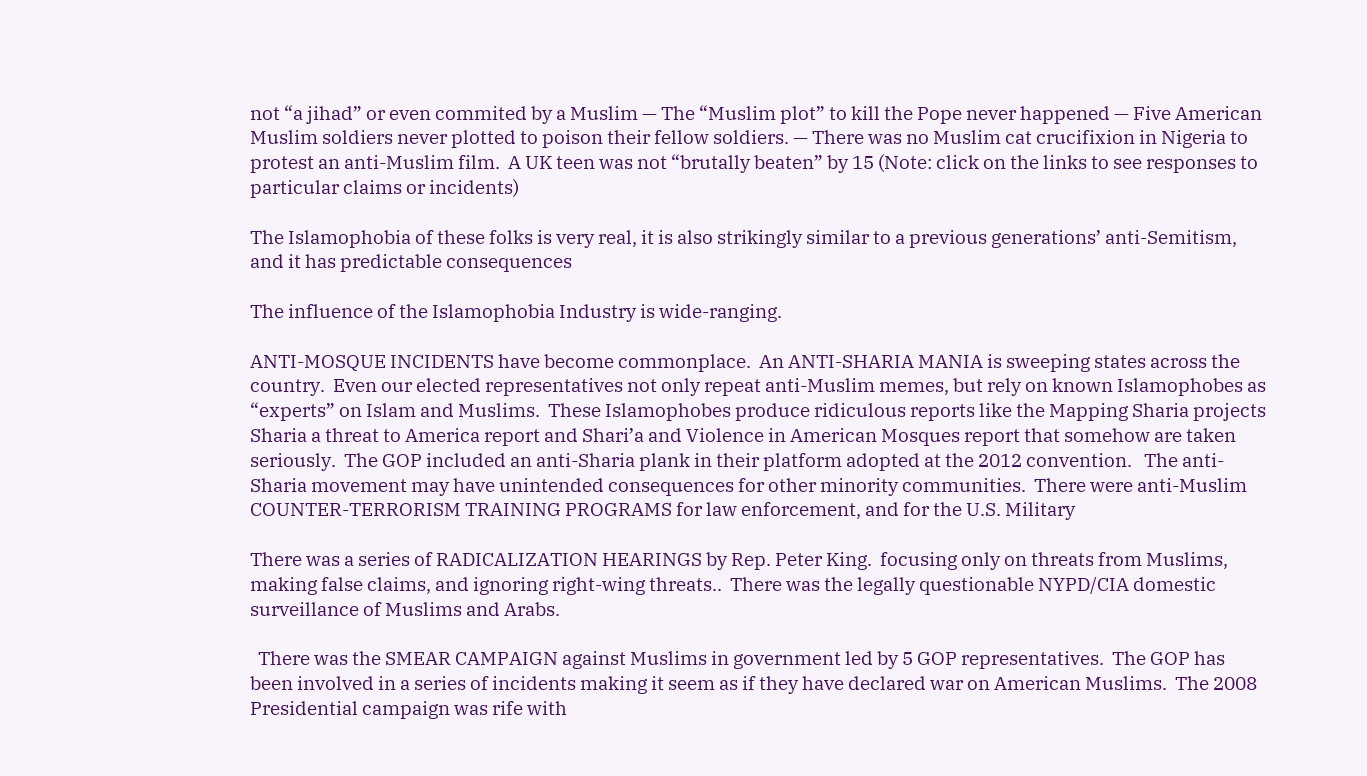not “a jihad” or even commited by a Muslim — The “Muslim plot” to kill the Pope never happened — Five American Muslim soldiers never plotted to poison their fellow soldiers. — There was no Muslim cat crucifixion in Nigeria to protest an anti-Muslim film.  A UK teen was not “brutally beaten” by 15 (Note: click on the links to see responses to particular claims or incidents)

The Islamophobia of these folks is very real, it is also strikingly similar to a previous generations’ anti-Semitism, and it has predictable consequences

The influence of the Islamophobia Industry is wide-ranging.

ANTI-MOSQUE INCIDENTS have become commonplace.  An ANTI-SHARIA MANIA is sweeping states across the country.  Even our elected representatives not only repeat anti-Muslim memes, but rely on known Islamophobes as “experts” on Islam and Muslims.  These Islamophobes produce ridiculous reports like the Mapping Sharia projects Sharia a threat to America report and Shari’a and Violence in American Mosques report that somehow are taken seriously.  The GOP included an anti-Sharia plank in their platform adopted at the 2012 convention.   The anti-Sharia movement may have unintended consequences for other minority communities.  There were anti-Muslim COUNTER-TERRORISM TRAINING PROGRAMS for law enforcement, and for the U.S. Military

There was a series of RADICALIZATION HEARINGS by Rep. Peter King.  focusing only on threats from Muslims, making false claims, and ignoring right-wing threats..  There was the legally questionable NYPD/CIA domestic surveillance of Muslims and Arabs.

  There was the SMEAR CAMPAIGN against Muslims in government led by 5 GOP representatives.  The GOP has been involved in a series of incidents making it seem as if they have declared war on American Muslims.  The 2008 Presidential campaign was rife with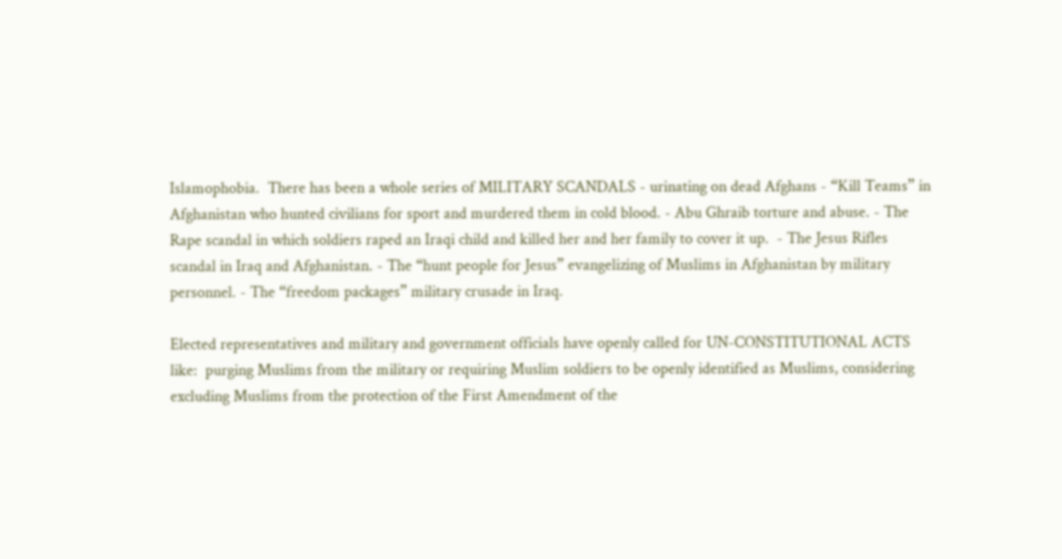Islamophobia.  There has been a whole series of MILITARY SCANDALS - urinating on dead Afghans - “Kill Teams” in Afghanistan who hunted civilians for sport and murdered them in cold blood. - Abu Ghraib torture and abuse. - The Rape scandal in which soldiers raped an Iraqi child and killed her and her family to cover it up.  - The Jesus Rifles scandal in Iraq and Afghanistan. - The “hunt people for Jesus” evangelizing of Muslims in Afghanistan by military personnel. - The “freedom packages” military crusade in Iraq.

Elected representatives and military and government officials have openly called for UN-CONSTITUTIONAL ACTS like:  purging Muslims from the military or requiring Muslim soldiers to be openly identified as Muslims, considering excluding Muslims from the protection of the First Amendment of the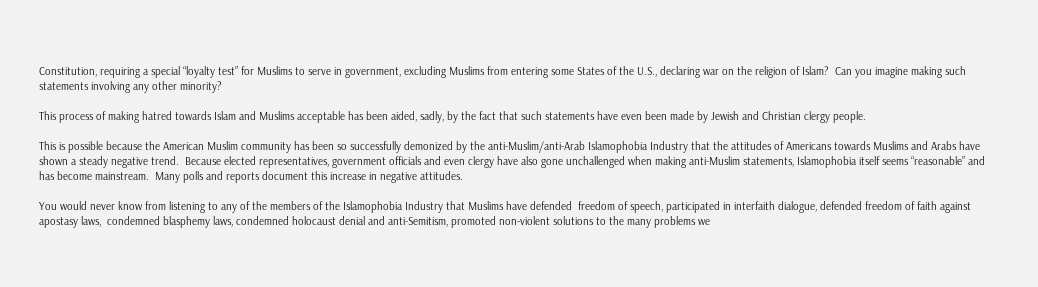Constitution, requiring a special “loyalty test” for Muslims to serve in government, excluding Muslims from entering some States of the U.S., declaring war on the religion of Islam?  Can you imagine making such statements involving any other minority?

This process of making hatred towards Islam and Muslims acceptable has been aided, sadly, by the fact that such statements have even been made by Jewish and Christian clergy people.

This is possible because the American Muslim community has been so successfully demonized by the anti-Muslim/anti-Arab Islamophobia Industry that the attitudes of Americans towards Muslims and Arabs have shown a steady negative trend.  Because elected representatives, government officials and even clergy have also gone unchallenged when making anti-Muslim statements, Islamophobia itself seems “reasonable” and has become mainstream.  Many polls and reports document this increase in negative attitudes.

You would never know from listening to any of the members of the Islamophobia Industry that Muslims have defended  freedom of speech, participated in interfaith dialogue, defended freedom of faith against apostasy laws,  condemned blasphemy laws, condemned holocaust denial and anti-Semitism, promoted non-violent solutions to the many problems we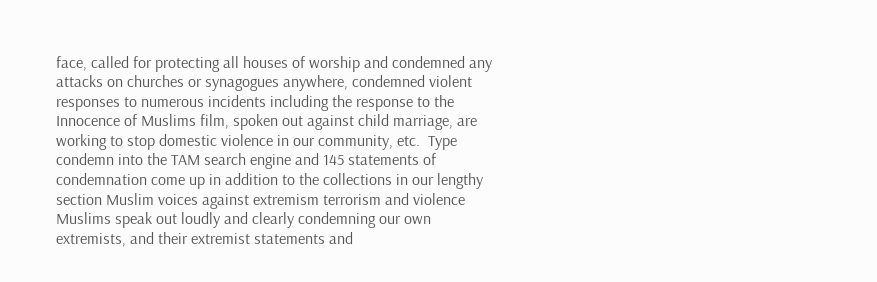face, called for protecting all houses of worship and condemned any attacks on churches or synagogues anywhere, condemned violent responses to numerous incidents including the response to the Innocence of Muslims film, spoken out against child marriage, are working to stop domestic violence in our community, etc.  Type condemn into the TAM search engine and 145 statements of condemnation come up in addition to the collections in our lengthy section Muslim voices against extremism terrorism and violence  Muslims speak out loudly and clearly condemning our own extremists, and their extremist statements and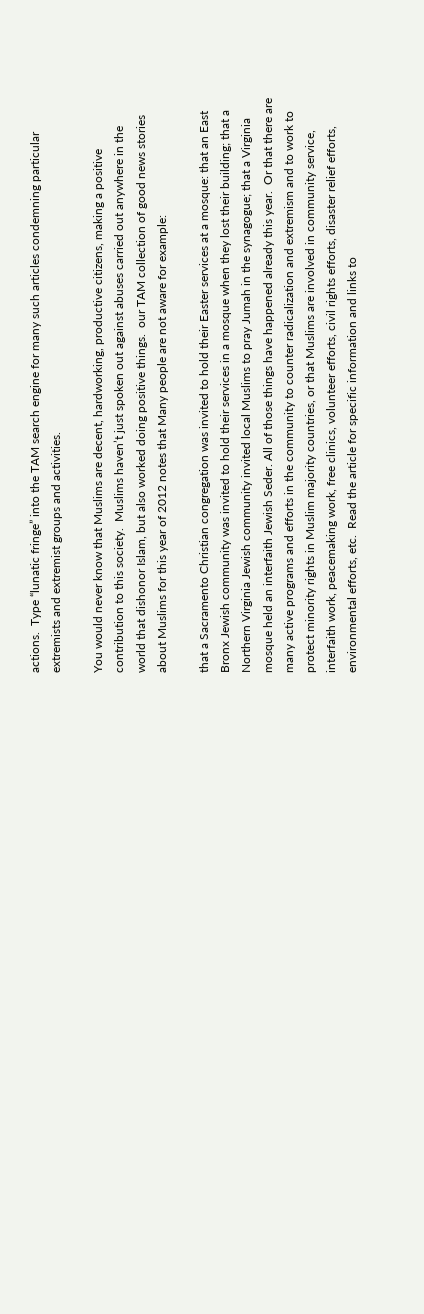actions.  Type “lunatic fringe” into the TAM search engine for many such articles condemning particular extremists and extremist groups and activities.

You would never know that Muslims are decent, hardworking, productive citizens, making a positive contribution to this society.  Muslims haven’t just spoken out against abuses carried out anywhere in the world that dishonor Islam, but also worked doing positive things.  our TAM collection of good news stories about Muslims for this year of 2012 notes that Many people are not aware for example:

that a Sacramento Christian congregation was invited to hold their Easter services at a mosque: that an East Bronx Jewish community was invited to hold their services in a mosque when they lost their building; that a Northern Virginia Jewish community invited local Muslims to pray Jumah in the synagogue; that a Virginia mosque held an interfaith Jewish Seder. All of those things have happened already this year.  Or that there are many active programs and efforts in the community to counter radicalization and extremism and to work to protect minority rights in Muslim majority countries, or that Muslims are involved in community service, interfaith work, peacemaking work, free clinics, volunteer efforts, civil rights efforts, disaster relief efforts, environmental efforts, etc.  Read the article for specific information and links to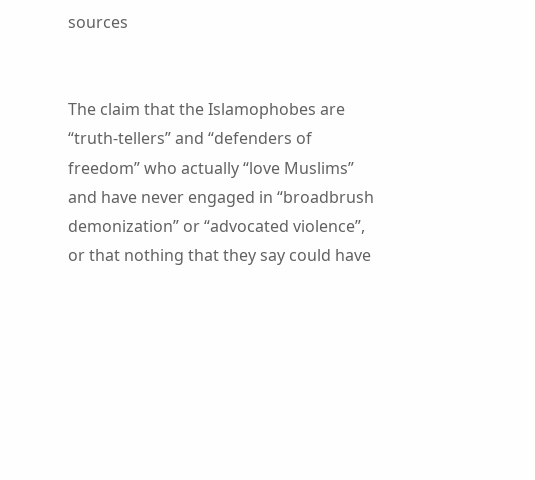sources


The claim that the Islamophobes are “truth-tellers” and “defenders of freedom” who actually “love Muslims” and have never engaged in “broadbrush demonization” or “advocated violence”, or that nothing that they say could have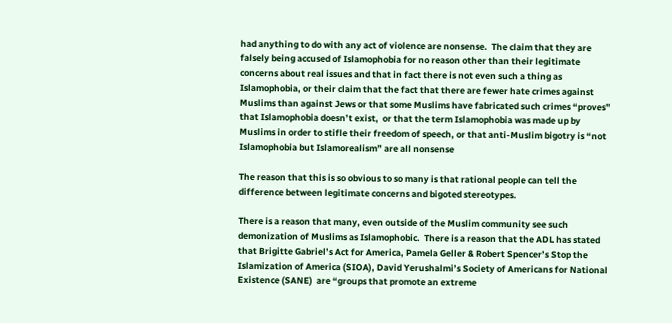had anything to do with any act of violence are nonsense.  The claim that they are falsely being accused of Islamophobia for no reason other than their legitimate concerns about real issues and that in fact there is not even such a thing as Islamophobia, or their claim that the fact that there are fewer hate crimes against Muslims than against Jews or that some Muslims have fabricated such crimes “proves” that Islamophobia doesn’t exist,  or that the term Islamophobia was made up by Muslims in order to stifle their freedom of speech, or that anti-Muslim bigotry is “not Islamophobia but Islamorealism” are all nonsense

The reason that this is so obvious to so many is that rational people can tell the difference between legitimate concerns and bigoted stereotypes.

There is a reason that many, even outside of the Muslim community see such demonization of Muslims as Islamophobic.  There is a reason that the ADL has stated that Brigitte Gabriel’s Act for America, Pamela Geller & Robert Spencer’s Stop the Islamization of America (SIOA), David Yerushalmi’s Society of Americans for National Existence (SANE)  are “groups that promote an extreme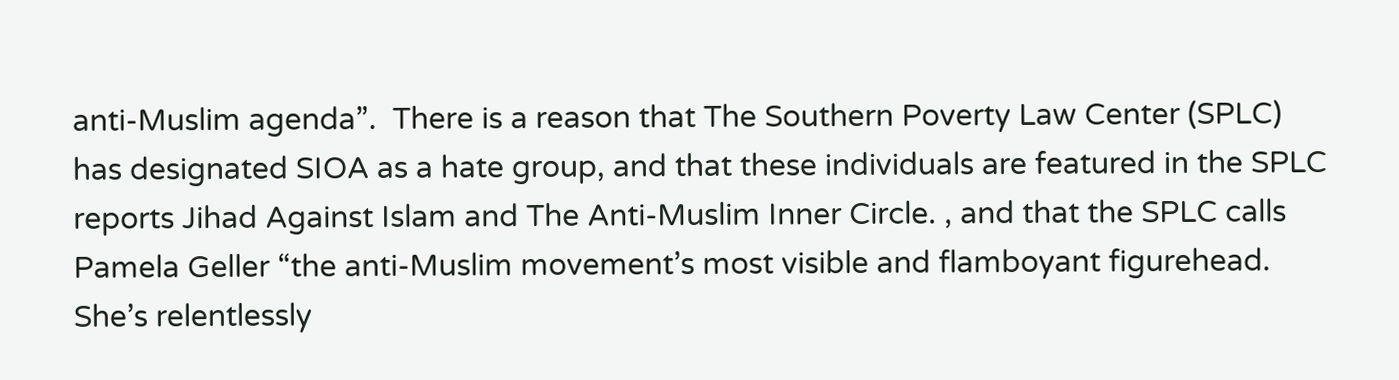anti-Muslim agenda”.  There is a reason that The Southern Poverty Law Center (SPLC) has designated SIOA as a hate group, and that these individuals are featured in the SPLC reports Jihad Against Islam and The Anti-Muslim Inner Circle. , and that the SPLC calls Pamela Geller “the anti-Muslim movement’s most visible and flamboyant figurehead. She’s relentlessly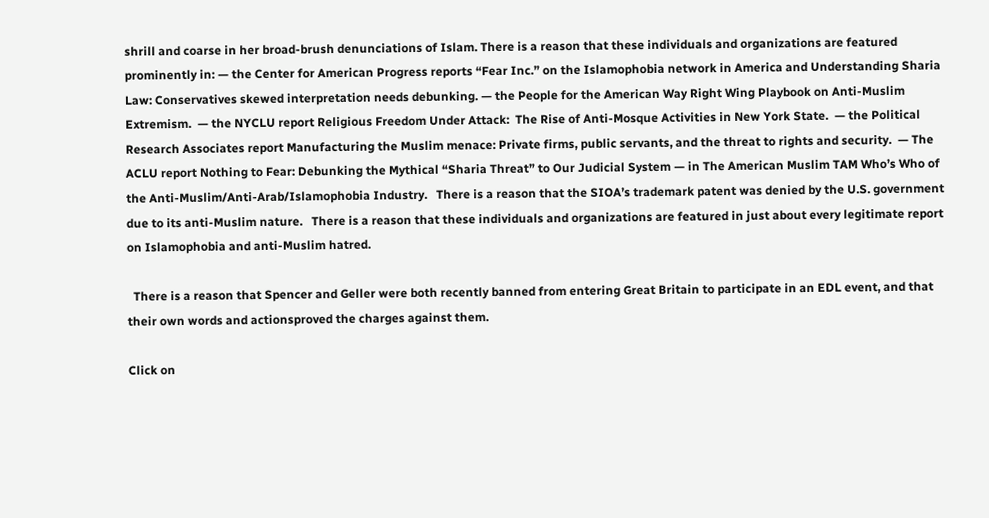shrill and coarse in her broad-brush denunciations of Islam. There is a reason that these individuals and organizations are featured prominently in: — the Center for American Progress reports “Fear Inc.” on the Islamophobia network in America and Understanding Sharia Law: Conservatives skewed interpretation needs debunking. — the People for the American Way Right Wing Playbook on Anti-Muslim Extremism.  — the NYCLU report Religious Freedom Under Attack:  The Rise of Anti-Mosque Activities in New York State.  — the Political Research Associates report Manufacturing the Muslim menace: Private firms, public servants, and the threat to rights and security.  — The ACLU report Nothing to Fear: Debunking the Mythical “Sharia Threat” to Our Judicial System — in The American Muslim TAM Who’s Who of the Anti-Muslim/Anti-Arab/Islamophobia Industry.   There is a reason that the SIOA’s trademark patent was denied by the U.S. government due to its anti-Muslim nature.   There is a reason that these individuals and organizations are featured in just about every legitimate report on Islamophobia and anti-Muslim hatred.

  There is a reason that Spencer and Geller were both recently banned from entering Great Britain to participate in an EDL event, and that their own words and actionsproved the charges against them.

Click on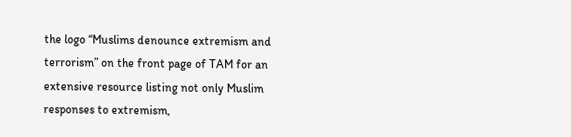the logo “Muslims denounce extremism and terrorism” on the front page of TAM for an extensive resource listing not only Muslim responses to extremism,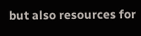but also resources for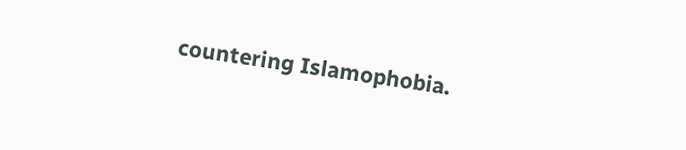countering Islamophobia.